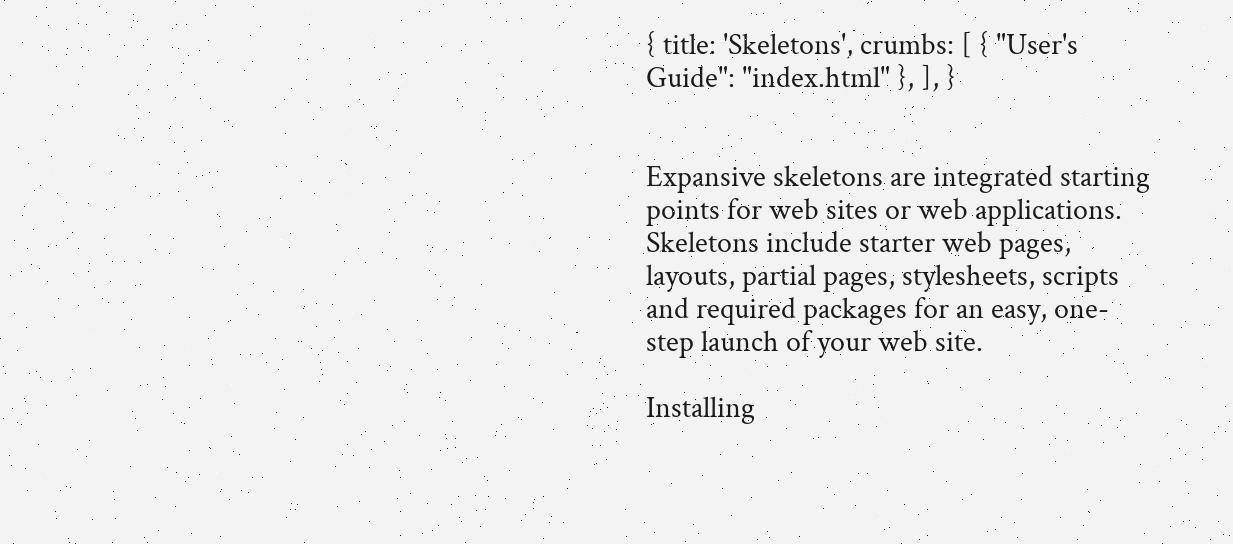{ title: 'Skeletons', crumbs: [ { "User's Guide": "index.html" }, ], }


Expansive skeletons are integrated starting points for web sites or web applications. Skeletons include starter web pages, layouts, partial pages, stylesheets, scripts and required packages for an easy, one-step launch of your web site.

Installing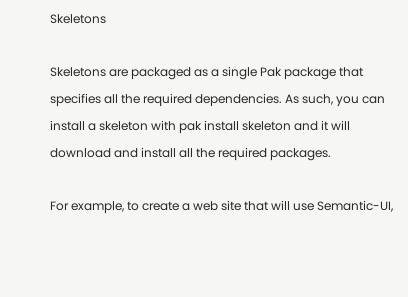Skeletons

Skeletons are packaged as a single Pak package that specifies all the required dependencies. As such, you can install a skeleton with pak install skeleton and it will download and install all the required packages.

For example, to create a web site that will use Semantic-UI,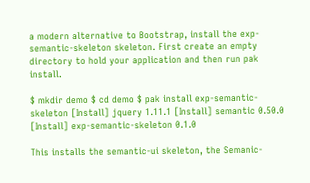a modern alternative to Bootstrap, install the exp-semantic-skeleton skeleton. First create an empty directory to hold your application and then run pak install.

$ mkdir demo $ cd demo $ pak install exp-semantic-skeleton [Install] jquery 1.11.1 [Install] semantic 0.50.0 [Install] exp-semantic-skeleton 0.1.0

This installs the semantic-ui skeleton, the Semanic-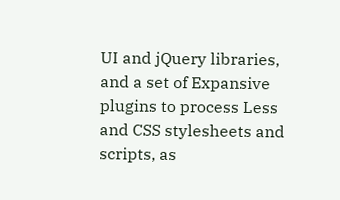UI and jQuery libraries, and a set of Expansive plugins to process Less and CSS stylesheets and scripts, as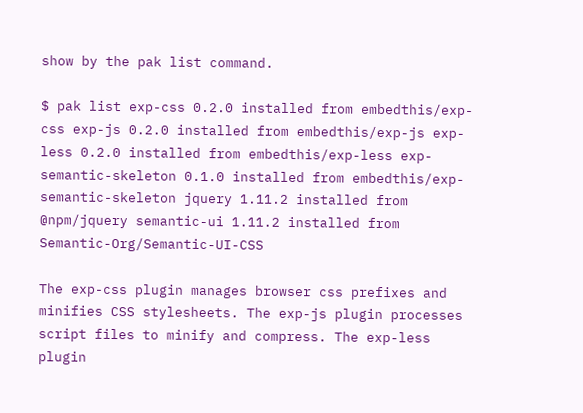show by the pak list command.

$ pak list exp-css 0.2.0 installed from embedthis/exp-css exp-js 0.2.0 installed from embedthis/exp-js exp-less 0.2.0 installed from embedthis/exp-less exp-semantic-skeleton 0.1.0 installed from embedthis/exp-semantic-skeleton jquery 1.11.2 installed from @npm/jquery semantic-ui 1.11.2 installed from Semantic-Org/Semantic-UI-CSS

The exp-css plugin manages browser css prefixes and minifies CSS stylesheets. The exp-js plugin processes script files to minify and compress. The exp-less plugin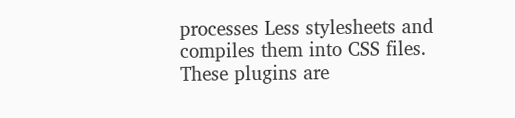processes Less stylesheets and compiles them into CSS files. These plugins are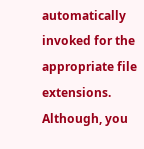automatically invoked for the appropriate file extensions. Although, you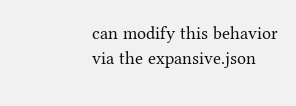can modify this behavior via the expansive.json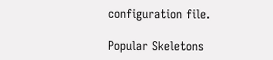configuration file.

Popular Skeletons